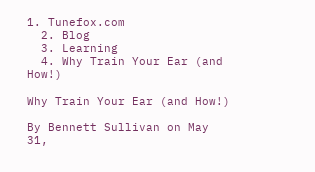1. Tunefox.com
  2. Blog
  3. Learning
  4. Why Train Your Ear (and How!)

Why Train Your Ear (and How!)

By Bennett Sullivan on May 31,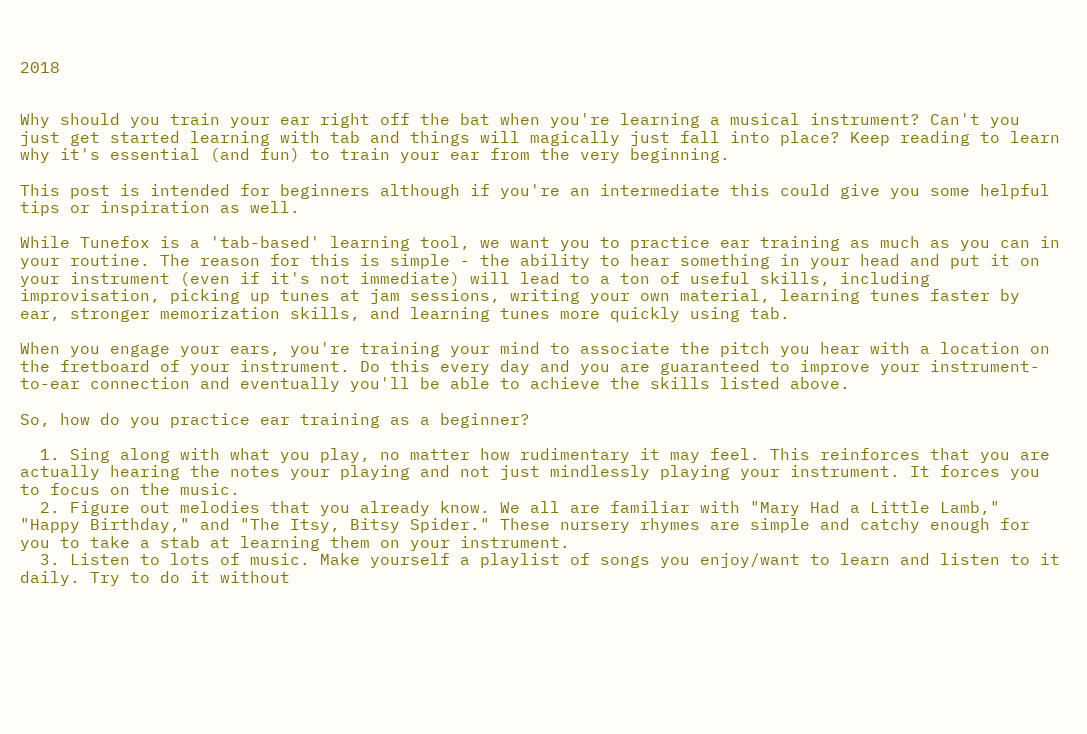2018


Why should you train your ear right off the bat when you're learning a musical instrument? Can't you just get started learning with tab and things will magically just fall into place? Keep reading to learn why it's essential (and fun) to train your ear from the very beginning.

This post is intended for beginners although if you're an intermediate this could give you some helpful tips or inspiration as well.

While Tunefox is a 'tab-based' learning tool, we want you to practice ear training as much as you can in your routine. The reason for this is simple - the ability to hear something in your head and put it on your instrument (even if it's not immediate) will lead to a ton of useful skills, including improvisation, picking up tunes at jam sessions, writing your own material, learning tunes faster by ear, stronger memorization skills, and learning tunes more quickly using tab.

When you engage your ears, you're training your mind to associate the pitch you hear with a location on the fretboard of your instrument. Do this every day and you are guaranteed to improve your instrument-to-ear connection and eventually you'll be able to achieve the skills listed above.

So, how do you practice ear training as a beginner?

  1. Sing along with what you play, no matter how rudimentary it may feel. This reinforces that you are actually hearing the notes your playing and not just mindlessly playing your instrument. It forces you to focus on the music.
  2. Figure out melodies that you already know. We all are familiar with "Mary Had a Little Lamb," "Happy Birthday," and "The Itsy, Bitsy Spider." These nursery rhymes are simple and catchy enough for you to take a stab at learning them on your instrument.
  3. Listen to lots of music. Make yourself a playlist of songs you enjoy/want to learn and listen to it daily. Try to do it without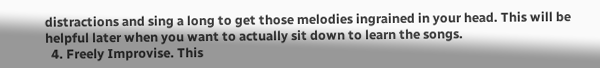distractions and sing a long to get those melodies ingrained in your head. This will be helpful later when you want to actually sit down to learn the songs.
  4. Freely Improvise. This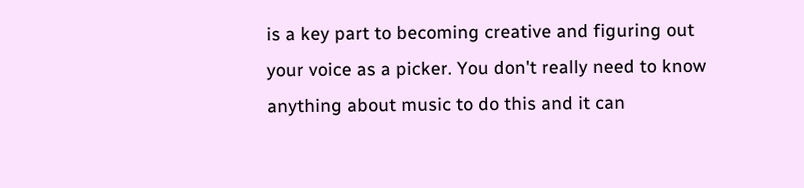is a key part to becoming creative and figuring out your voice as a picker. You don't really need to know anything about music to do this and it can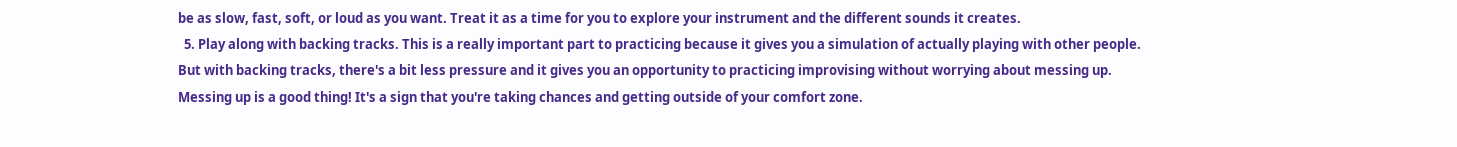be as slow, fast, soft, or loud as you want. Treat it as a time for you to explore your instrument and the different sounds it creates.
  5. Play along with backing tracks. This is a really important part to practicing because it gives you a simulation of actually playing with other people. But with backing tracks, there's a bit less pressure and it gives you an opportunity to practicing improvising without worrying about messing up. Messing up is a good thing! It's a sign that you're taking chances and getting outside of your comfort zone.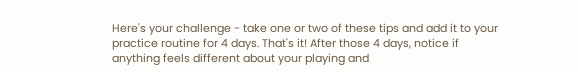Here's your challenge - take one or two of these tips and add it to your practice routine for 4 days. That's it! After those 4 days, notice if anything feels different about your playing and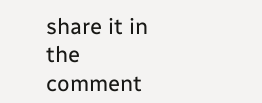share it in the comment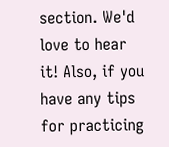section. We'd love to hear it! Also, if you have any tips for practicing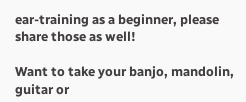ear-training as a beginner, please share those as well!

Want to take your banjo, mandolin, guitar or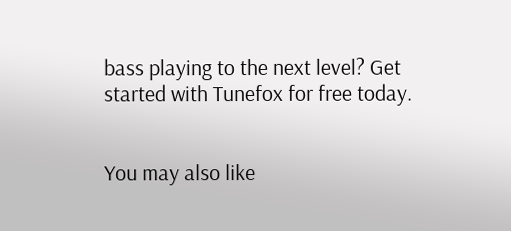bass playing to the next level? Get started with Tunefox for free today.


You may also like